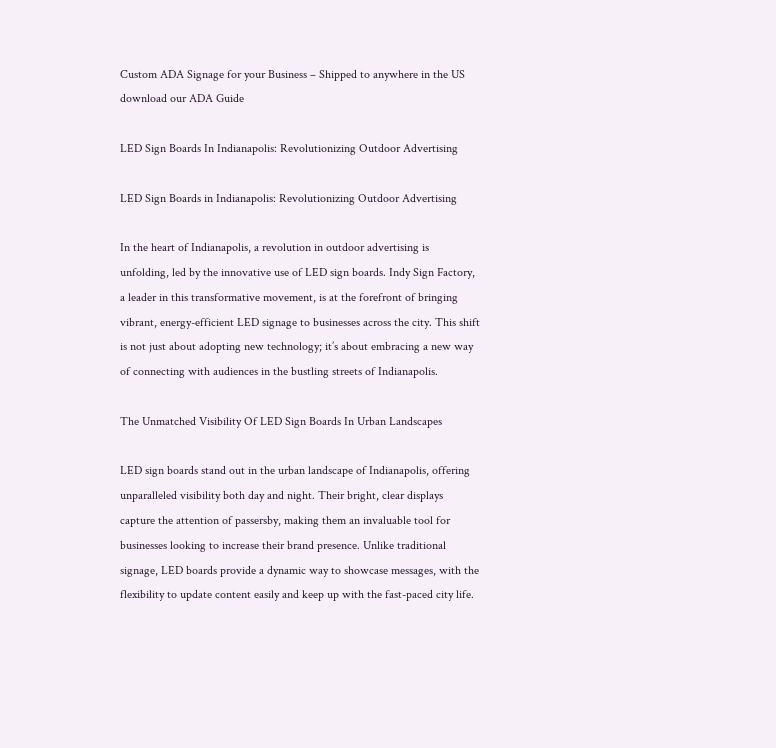Custom ADA Signage for your Business – Shipped to anywhere in the US download our ADA Guide

LED Sign Boards In Indianapolis: Revolutionizing Outdoor Advertising

LED Sign Boards in Indianapolis: Revolutionizing Outdoor Advertising

In the heart of Indianapolis, a revolution in outdoor advertising is unfolding, led by the innovative use of LED sign boards. Indy Sign Factory, a leader in this transformative movement, is at the forefront of bringing vibrant, energy-efficient LED signage to businesses across the city. This shift is not just about adopting new technology; it’s about embracing a new way of connecting with audiences in the bustling streets of Indianapolis.

The Unmatched Visibility Of LED Sign Boards In Urban Landscapes

LED sign boards stand out in the urban landscape of Indianapolis, offering unparalleled visibility both day and night. Their bright, clear displays capture the attention of passersby, making them an invaluable tool for businesses looking to increase their brand presence. Unlike traditional signage, LED boards provide a dynamic way to showcase messages, with the flexibility to update content easily and keep up with the fast-paced city life.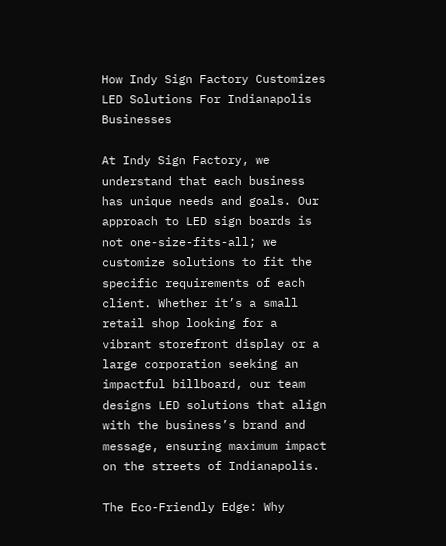How Indy Sign Factory Customizes LED Solutions For Indianapolis Businesses

At Indy Sign Factory, we understand that each business has unique needs and goals. Our approach to LED sign boards is not one-size-fits-all; we customize solutions to fit the specific requirements of each client. Whether it’s a small retail shop looking for a vibrant storefront display or a large corporation seeking an impactful billboard, our team designs LED solutions that align with the business’s brand and message, ensuring maximum impact on the streets of Indianapolis.

The Eco-Friendly Edge: Why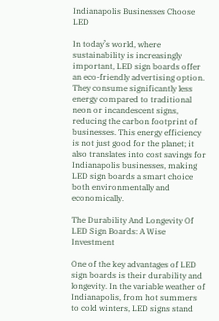Indianapolis Businesses Choose LED

In today’s world, where sustainability is increasingly important, LED sign boards offer an eco-friendly advertising option. They consume significantly less energy compared to traditional neon or incandescent signs, reducing the carbon footprint of businesses. This energy efficiency is not just good for the planet; it also translates into cost savings for Indianapolis businesses, making LED sign boards a smart choice both environmentally and economically.

The Durability And Longevity Of LED Sign Boards: A Wise Investment

One of the key advantages of LED sign boards is their durability and longevity. In the variable weather of Indianapolis, from hot summers to cold winters, LED signs stand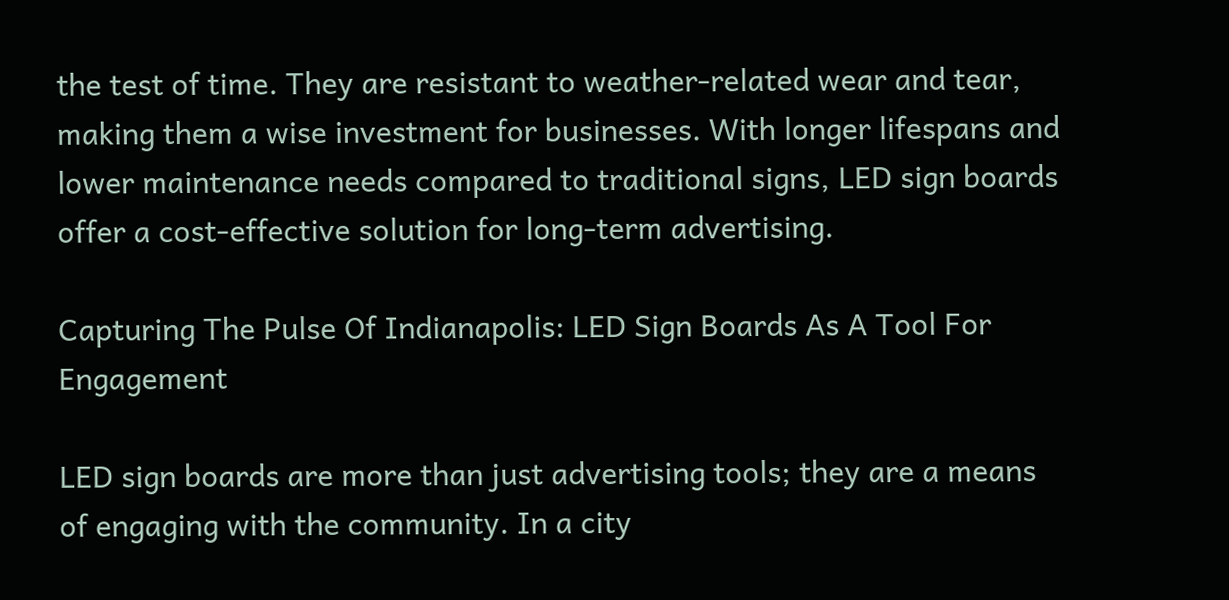the test of time. They are resistant to weather-related wear and tear, making them a wise investment for businesses. With longer lifespans and lower maintenance needs compared to traditional signs, LED sign boards offer a cost-effective solution for long-term advertising.

Capturing The Pulse Of Indianapolis: LED Sign Boards As A Tool For Engagement

LED sign boards are more than just advertising tools; they are a means of engaging with the community. In a city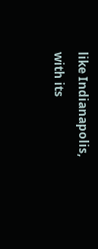like Indianapolis, with its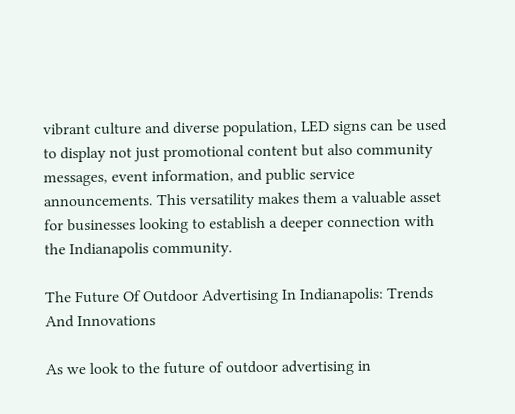vibrant culture and diverse population, LED signs can be used to display not just promotional content but also community messages, event information, and public service announcements. This versatility makes them a valuable asset for businesses looking to establish a deeper connection with the Indianapolis community.

The Future Of Outdoor Advertising In Indianapolis: Trends And Innovations

As we look to the future of outdoor advertising in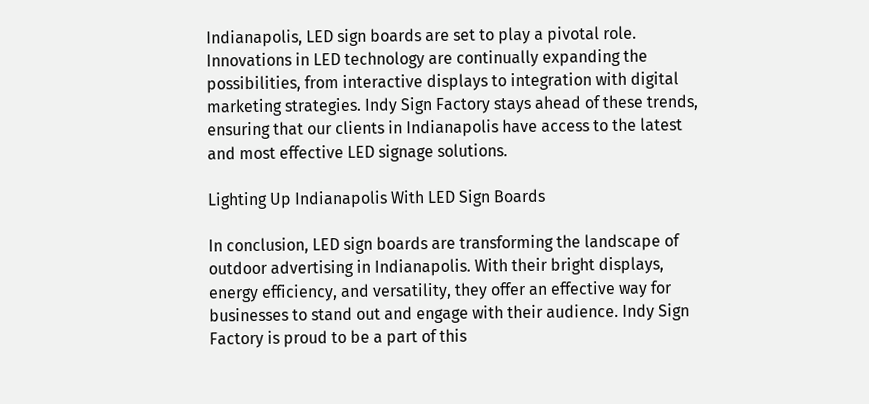Indianapolis, LED sign boards are set to play a pivotal role. Innovations in LED technology are continually expanding the possibilities, from interactive displays to integration with digital marketing strategies. Indy Sign Factory stays ahead of these trends, ensuring that our clients in Indianapolis have access to the latest and most effective LED signage solutions.

Lighting Up Indianapolis With LED Sign Boards

In conclusion, LED sign boards are transforming the landscape of outdoor advertising in Indianapolis. With their bright displays, energy efficiency, and versatility, they offer an effective way for businesses to stand out and engage with their audience. Indy Sign Factory is proud to be a part of this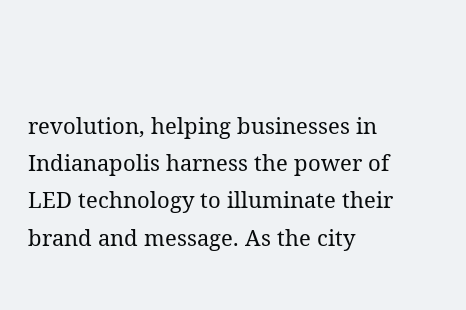revolution, helping businesses in Indianapolis harness the power of LED technology to illuminate their brand and message. As the city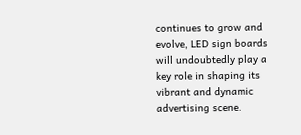continues to grow and evolve, LED sign boards will undoubtedly play a key role in shaping its vibrant and dynamic advertising scene.